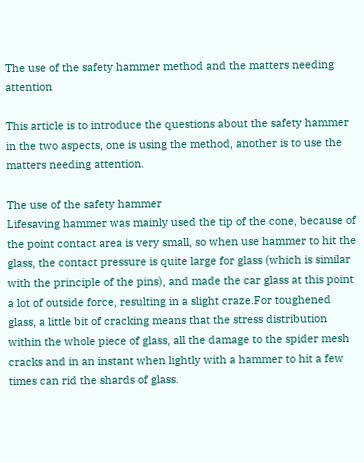The use of the safety hammer method and the matters needing attention

This article is to introduce the questions about the safety hammer in the two aspects, one is using the method, another is to use the matters needing attention.

The use of the safety hammer
Lifesaving hammer was mainly used the tip of the cone, because of the point contact area is very small, so when use hammer to hit the glass, the contact pressure is quite large for glass (which is similar with the principle of the pins), and made the car glass at this point a lot of outside force, resulting in a slight craze.For toughened glass, a little bit of cracking means that the stress distribution within the whole piece of glass, all the damage to the spider mesh cracks and in an instant when lightly with a hammer to hit a few times can rid the shards of glass.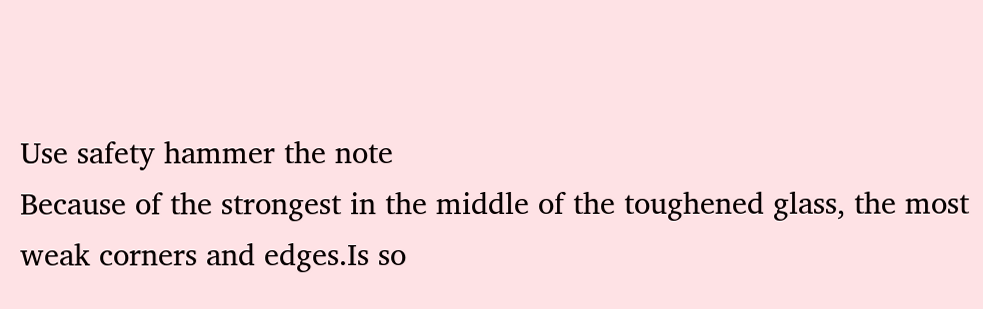Use safety hammer the note
Because of the strongest in the middle of the toughened glass, the most weak corners and edges.Is so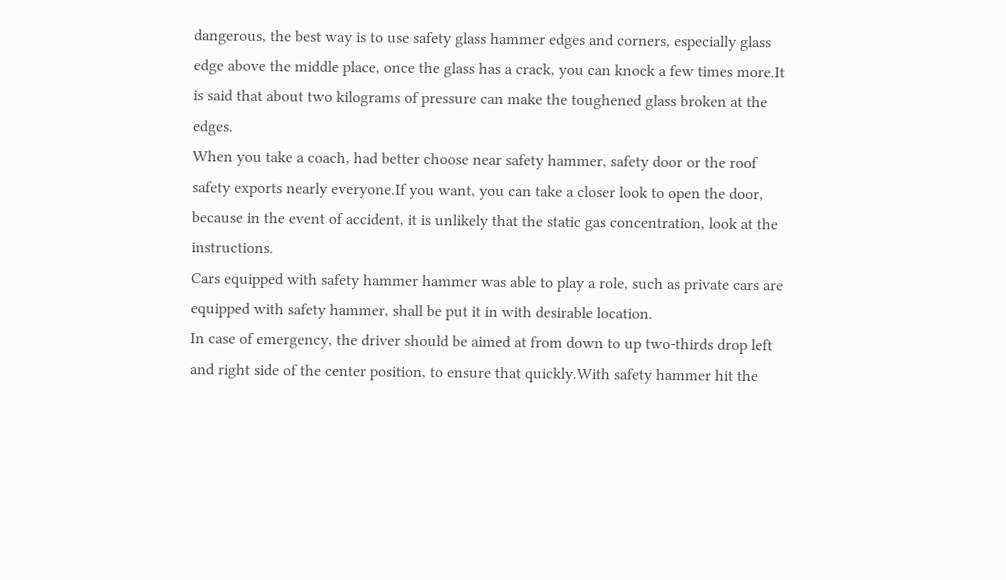dangerous, the best way is to use safety glass hammer edges and corners, especially glass edge above the middle place, once the glass has a crack, you can knock a few times more.It is said that about two kilograms of pressure can make the toughened glass broken at the edges.
When you take a coach, had better choose near safety hammer, safety door or the roof safety exports nearly everyone.If you want, you can take a closer look to open the door, because in the event of accident, it is unlikely that the static gas concentration, look at the instructions.
Cars equipped with safety hammer hammer was able to play a role, such as private cars are equipped with safety hammer, shall be put it in with desirable location.
In case of emergency, the driver should be aimed at from down to up two-thirds drop left and right side of the center position, to ensure that quickly.With safety hammer hit the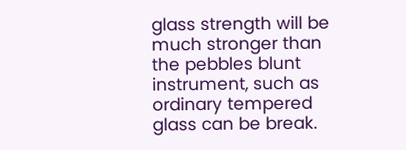glass strength will be much stronger than the pebbles blunt instrument, such as ordinary tempered glass can be break.